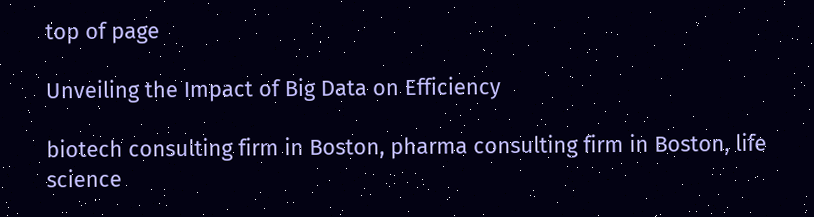top of page

Unveiling the Impact of Big Data on Efficiency

biotech consulting firm in Boston, pharma consulting firm in Boston, life science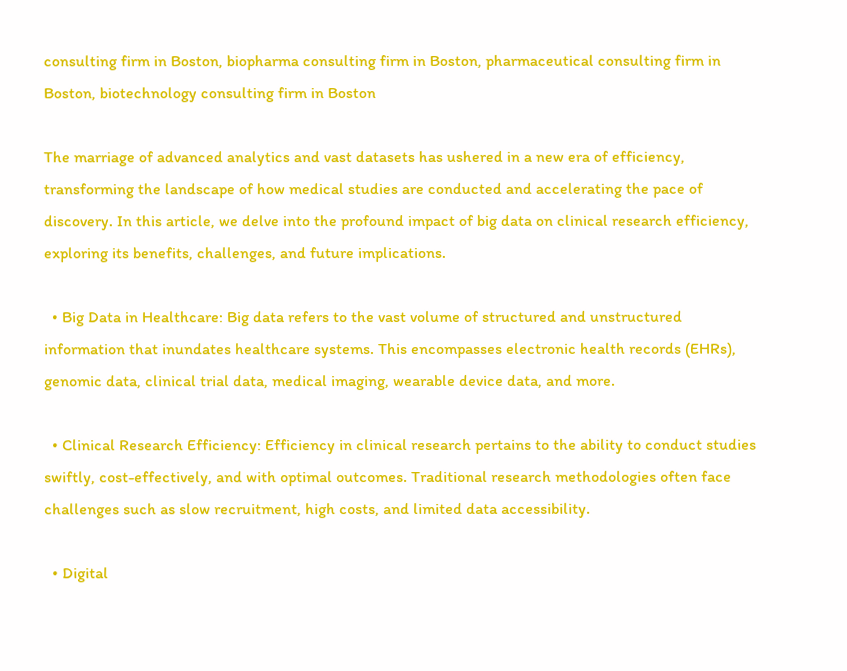consulting firm in Boston, biopharma consulting firm in Boston, pharmaceutical consulting firm in Boston, biotechnology consulting firm in Boston

The marriage of advanced analytics and vast datasets has ushered in a new era of efficiency, transforming the landscape of how medical studies are conducted and accelerating the pace of discovery. In this article, we delve into the profound impact of big data on clinical research efficiency, exploring its benefits, challenges, and future implications.

  • Big Data in Healthcare: Big data refers to the vast volume of structured and unstructured information that inundates healthcare systems. This encompasses electronic health records (EHRs), genomic data, clinical trial data, medical imaging, wearable device data, and more.

  • Clinical Research Efficiency: Efficiency in clinical research pertains to the ability to conduct studies swiftly, cost-effectively, and with optimal outcomes. Traditional research methodologies often face challenges such as slow recruitment, high costs, and limited data accessibility.

  • Digital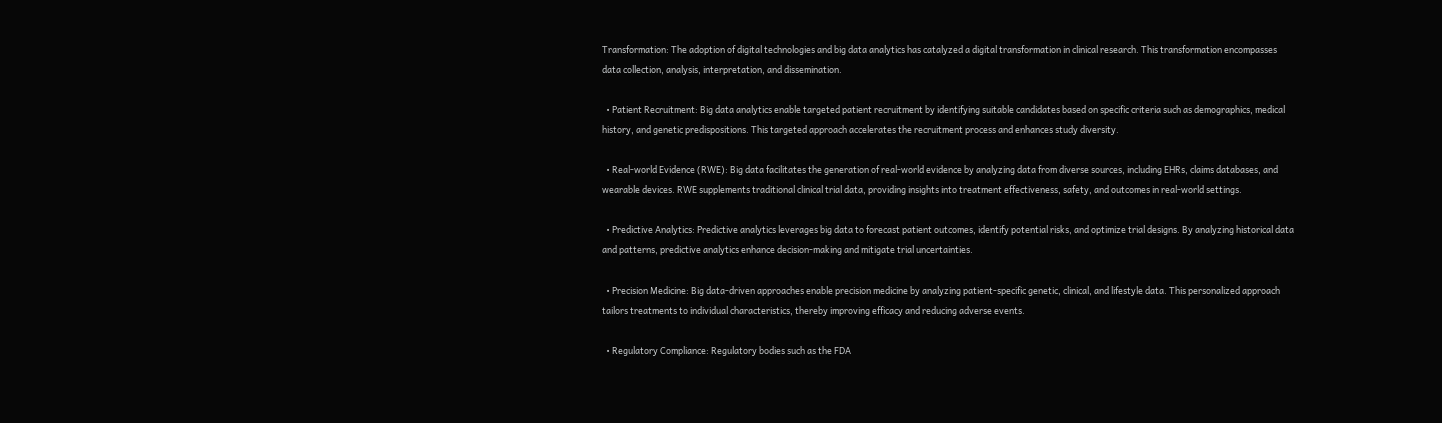Transformation: The adoption of digital technologies and big data analytics has catalyzed a digital transformation in clinical research. This transformation encompasses data collection, analysis, interpretation, and dissemination.

  • Patient Recruitment: Big data analytics enable targeted patient recruitment by identifying suitable candidates based on specific criteria such as demographics, medical history, and genetic predispositions. This targeted approach accelerates the recruitment process and enhances study diversity.

  • Real-world Evidence (RWE): Big data facilitates the generation of real-world evidence by analyzing data from diverse sources, including EHRs, claims databases, and wearable devices. RWE supplements traditional clinical trial data, providing insights into treatment effectiveness, safety, and outcomes in real-world settings.

  • Predictive Analytics: Predictive analytics leverages big data to forecast patient outcomes, identify potential risks, and optimize trial designs. By analyzing historical data and patterns, predictive analytics enhance decision-making and mitigate trial uncertainties.

  • Precision Medicine: Big data-driven approaches enable precision medicine by analyzing patient-specific genetic, clinical, and lifestyle data. This personalized approach tailors treatments to individual characteristics, thereby improving efficacy and reducing adverse events.

  • Regulatory Compliance: Regulatory bodies such as the FDA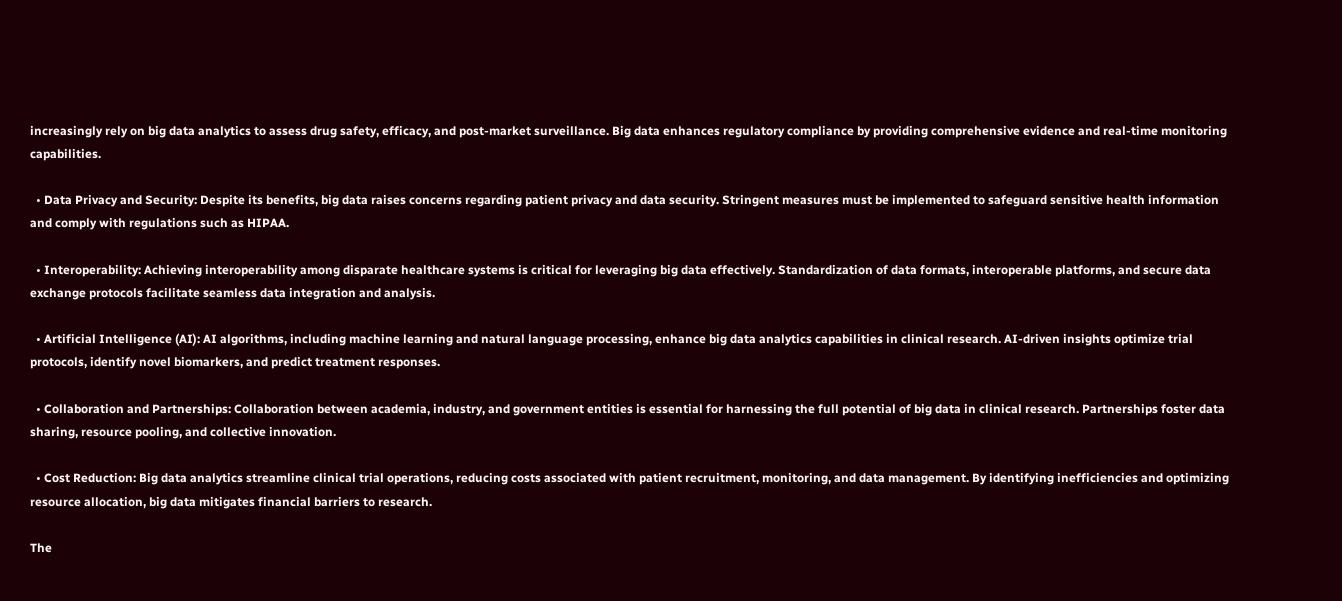increasingly rely on big data analytics to assess drug safety, efficacy, and post-market surveillance. Big data enhances regulatory compliance by providing comprehensive evidence and real-time monitoring capabilities.

  • Data Privacy and Security: Despite its benefits, big data raises concerns regarding patient privacy and data security. Stringent measures must be implemented to safeguard sensitive health information and comply with regulations such as HIPAA.

  • Interoperability: Achieving interoperability among disparate healthcare systems is critical for leveraging big data effectively. Standardization of data formats, interoperable platforms, and secure data exchange protocols facilitate seamless data integration and analysis.

  • Artificial Intelligence (AI): AI algorithms, including machine learning and natural language processing, enhance big data analytics capabilities in clinical research. AI-driven insights optimize trial protocols, identify novel biomarkers, and predict treatment responses.

  • Collaboration and Partnerships: Collaboration between academia, industry, and government entities is essential for harnessing the full potential of big data in clinical research. Partnerships foster data sharing, resource pooling, and collective innovation.

  • Cost Reduction: Big data analytics streamline clinical trial operations, reducing costs associated with patient recruitment, monitoring, and data management. By identifying inefficiencies and optimizing resource allocation, big data mitigates financial barriers to research.

The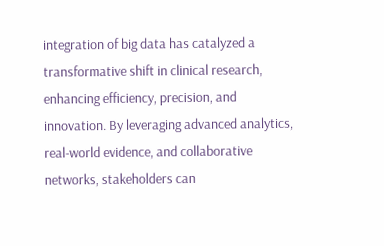integration of big data has catalyzed a transformative shift in clinical research, enhancing efficiency, precision, and innovation. By leveraging advanced analytics, real-world evidence, and collaborative networks, stakeholders can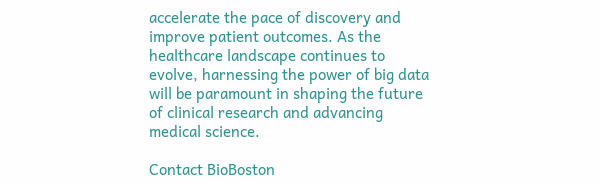accelerate the pace of discovery and improve patient outcomes. As the healthcare landscape continues to evolve, harnessing the power of big data will be paramount in shaping the future of clinical research and advancing medical science.

Contact BioBoston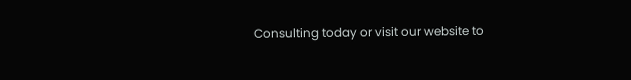Consulting today or visit our website to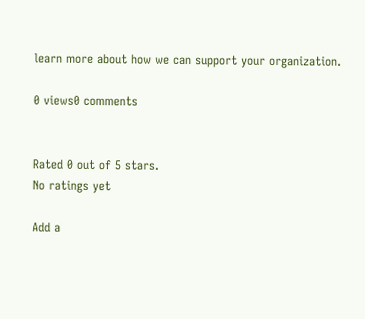learn more about how we can support your organization.

0 views0 comments


Rated 0 out of 5 stars.
No ratings yet

Add a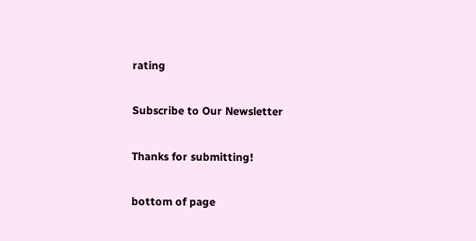rating

Subscribe to Our Newsletter

Thanks for submitting!

bottom of page